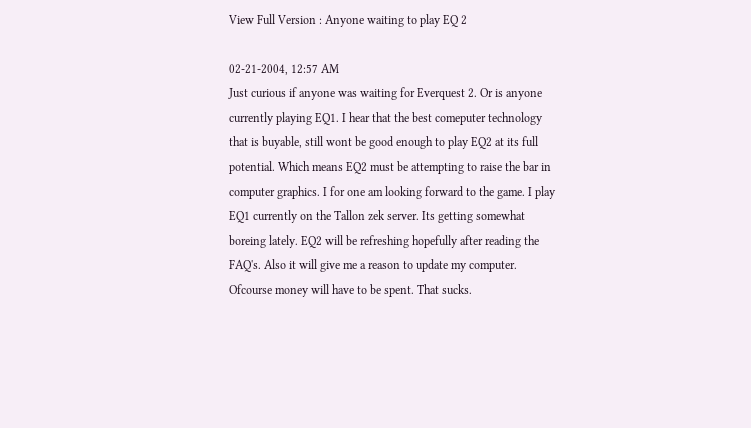View Full Version : Anyone waiting to play EQ 2

02-21-2004, 12:57 AM
Just curious if anyone was waiting for Everquest 2. Or is anyone currently playing EQ1. I hear that the best comeputer technology that is buyable, still wont be good enough to play EQ2 at its full potential. Which means EQ2 must be attempting to raise the bar in computer graphics. I for one am looking forward to the game. I play EQ1 currently on the Tallon zek server. Its getting somewhat boreing lately. EQ2 will be refreshing hopefully after reading the FAQ's. Also it will give me a reason to update my computer. Ofcourse money will have to be spent. That sucks.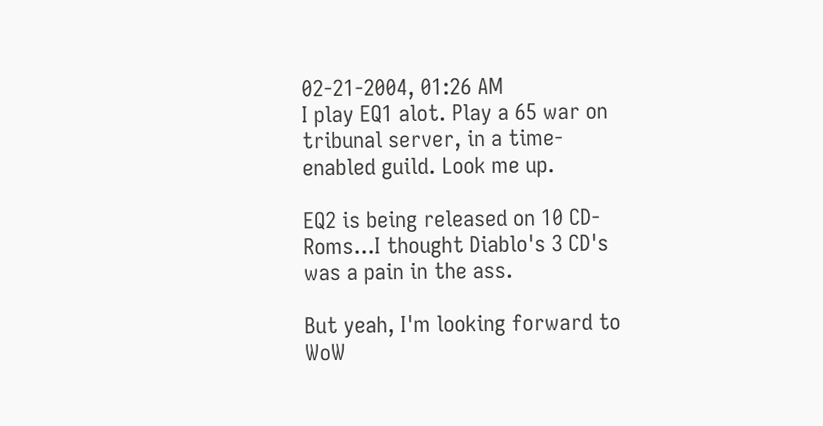02-21-2004, 01:26 AM
I play EQ1 alot. Play a 65 war on tribunal server, in a time-enabled guild. Look me up.

EQ2 is being released on 10 CD-Roms...I thought Diablo's 3 CD's was a pain in the ass.

But yeah, I'm looking forward to WoW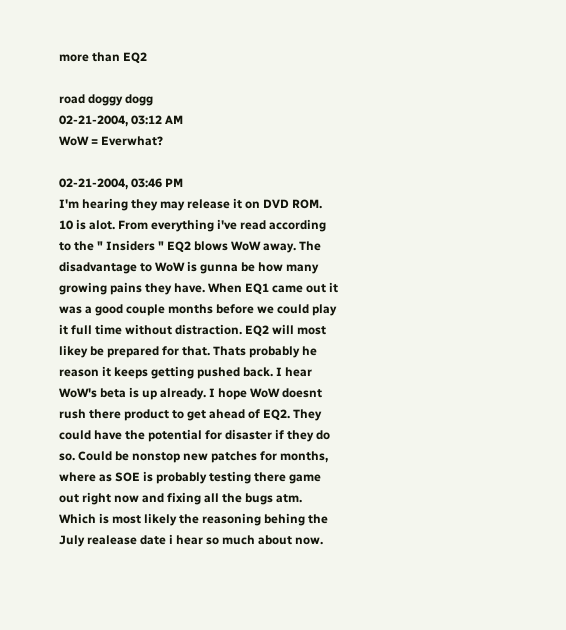more than EQ2

road doggy dogg
02-21-2004, 03:12 AM
WoW = Everwhat?

02-21-2004, 03:46 PM
I'm hearing they may release it on DVD ROM. 10 is alot. From everything i've read according to the " Insiders " EQ2 blows WoW away. The disadvantage to WoW is gunna be how many growing pains they have. When EQ1 came out it was a good couple months before we could play it full time without distraction. EQ2 will most likey be prepared for that. Thats probably he reason it keeps getting pushed back. I hear WoW's beta is up already. I hope WoW doesnt rush there product to get ahead of EQ2. They could have the potential for disaster if they do so. Could be nonstop new patches for months, where as SOE is probably testing there game out right now and fixing all the bugs atm. Which is most likely the reasoning behing the July realease date i hear so much about now.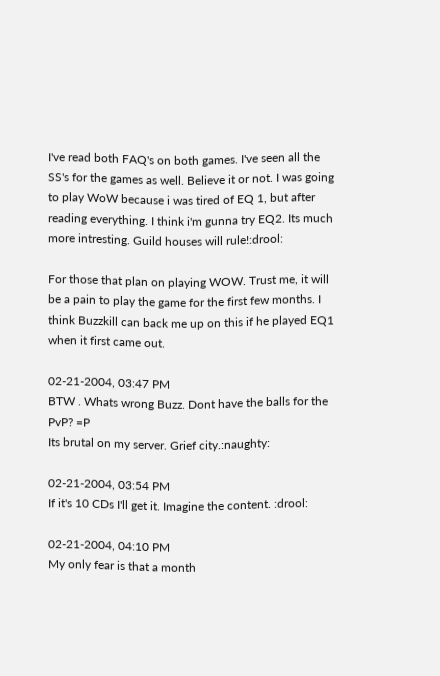I've read both FAQ's on both games. I've seen all the SS's for the games as well. Believe it or not. I was going to play WoW because i was tired of EQ 1, but after reading everything. I think i'm gunna try EQ2. Its much more intresting. Guild houses will rule!:drool:

For those that plan on playing WOW. Trust me, it will be a pain to play the game for the first few months. I think Buzzkill can back me up on this if he played EQ1 when it first came out.

02-21-2004, 03:47 PM
BTW . Whats wrong Buzz. Dont have the balls for the PvP? =P
Its brutal on my server. Grief city.:naughty:

02-21-2004, 03:54 PM
If it's 10 CDs I'll get it. Imagine the content. :drool:

02-21-2004, 04:10 PM
My only fear is that a month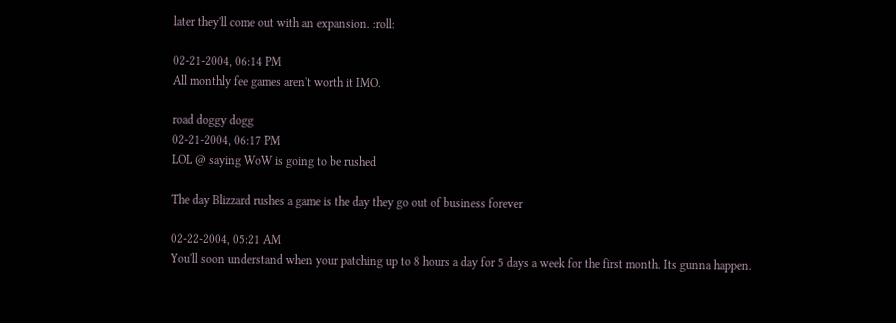later they'll come out with an expansion. :roll:

02-21-2004, 06:14 PM
All monthly fee games aren't worth it IMO.

road doggy dogg
02-21-2004, 06:17 PM
LOL @ saying WoW is going to be rushed

The day Blizzard rushes a game is the day they go out of business forever

02-22-2004, 05:21 AM
You'll soon understand when your patching up to 8 hours a day for 5 days a week for the first month. Its gunna happen.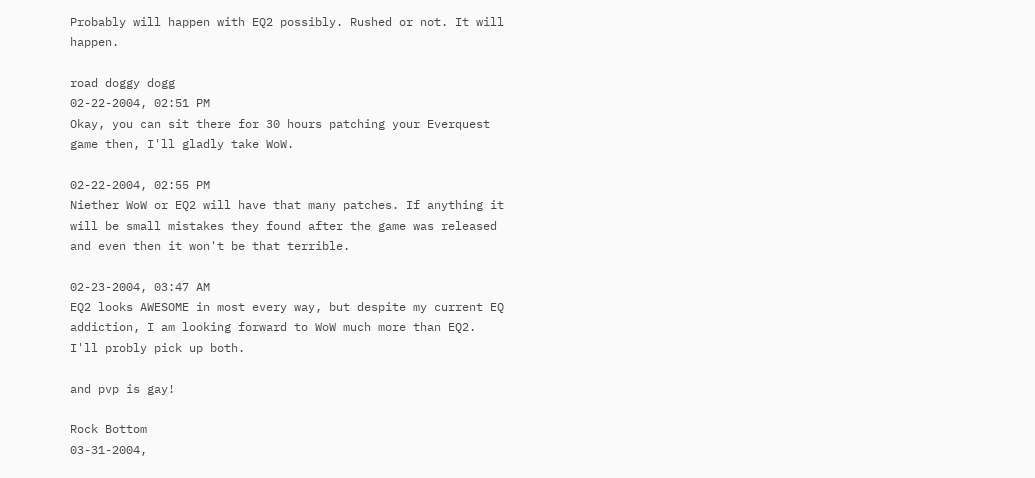Probably will happen with EQ2 possibly. Rushed or not. It will happen.

road doggy dogg
02-22-2004, 02:51 PM
Okay, you can sit there for 30 hours patching your Everquest game then, I'll gladly take WoW.

02-22-2004, 02:55 PM
Niether WoW or EQ2 will have that many patches. If anything it will be small mistakes they found after the game was released and even then it won't be that terrible.

02-23-2004, 03:47 AM
EQ2 looks AWESOME in most every way, but despite my current EQ addiction, I am looking forward to WoW much more than EQ2. I'll probly pick up both.

and pvp is gay!

Rock Bottom
03-31-2004,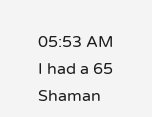05:53 AM
I had a 65 Shaman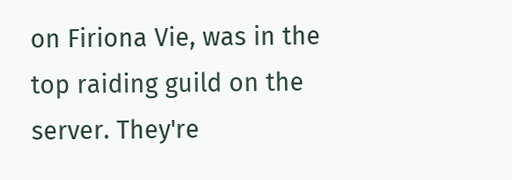on Firiona Vie, was in the top raiding guild on the server. They're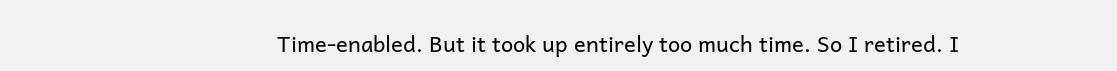Time-enabled. But it took up entirely too much time. So I retired. I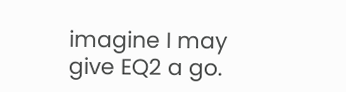imagine I may give EQ2 a go.